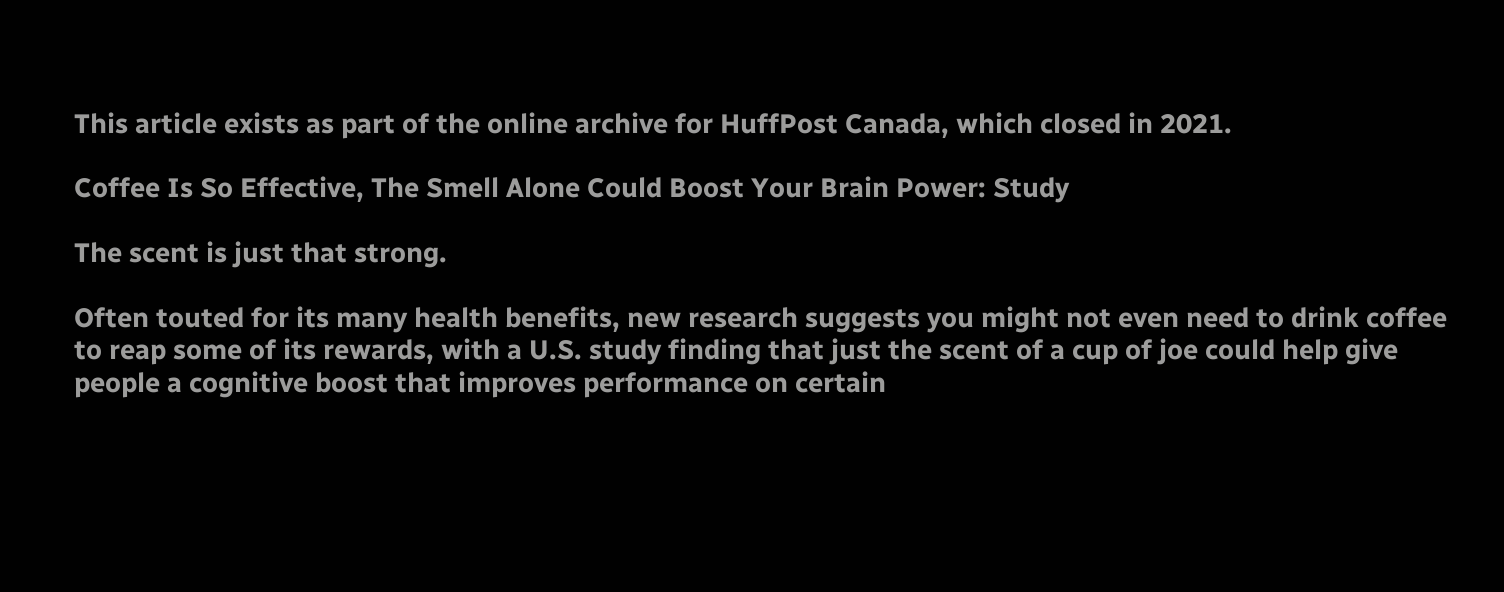This article exists as part of the online archive for HuffPost Canada, which closed in 2021.

Coffee Is So Effective, The Smell Alone Could Boost Your Brain Power: Study

The scent is just that strong.

Often touted for its many health benefits, new research suggests you might not even need to drink coffee to reap some of its rewards, with a U.S. study finding that just the scent of a cup of joe could help give people a cognitive boost that improves performance on certain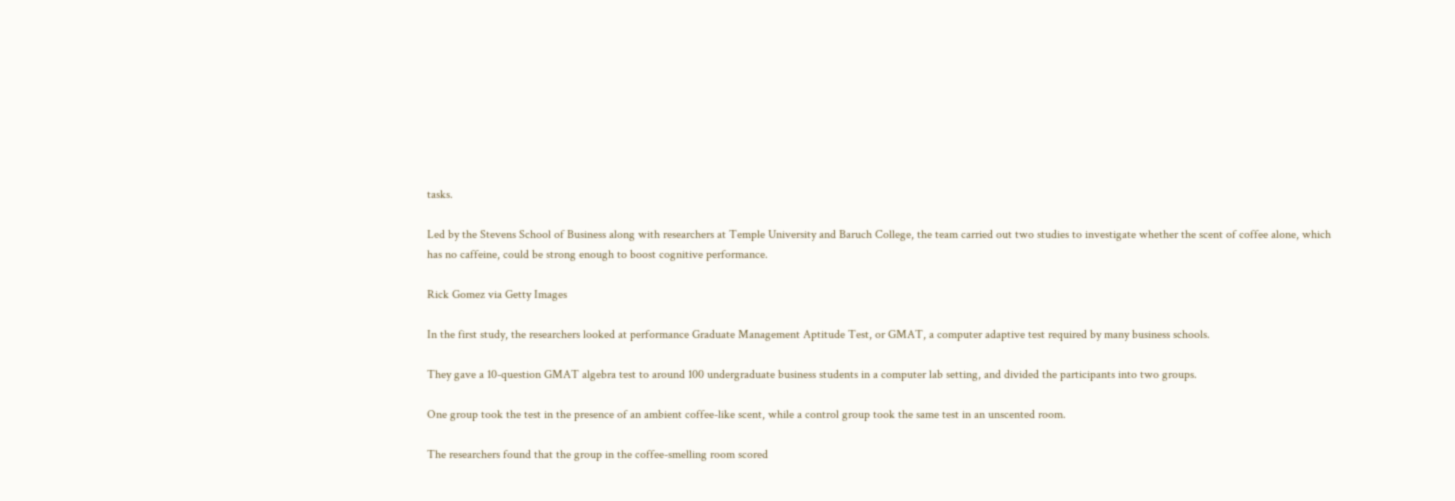tasks.

Led by the Stevens School of Business along with researchers at Temple University and Baruch College, the team carried out two studies to investigate whether the scent of coffee alone, which has no caffeine, could be strong enough to boost cognitive performance.

Rick Gomez via Getty Images

In the first study, the researchers looked at performance Graduate Management Aptitude Test, or GMAT, a computer adaptive test required by many business schools.

They gave a 10-question GMAT algebra test to around 100 undergraduate business students in a computer lab setting, and divided the participants into two groups.

One group took the test in the presence of an ambient coffee-like scent, while a control group took the same test in an unscented room.

The researchers found that the group in the coffee-smelling room scored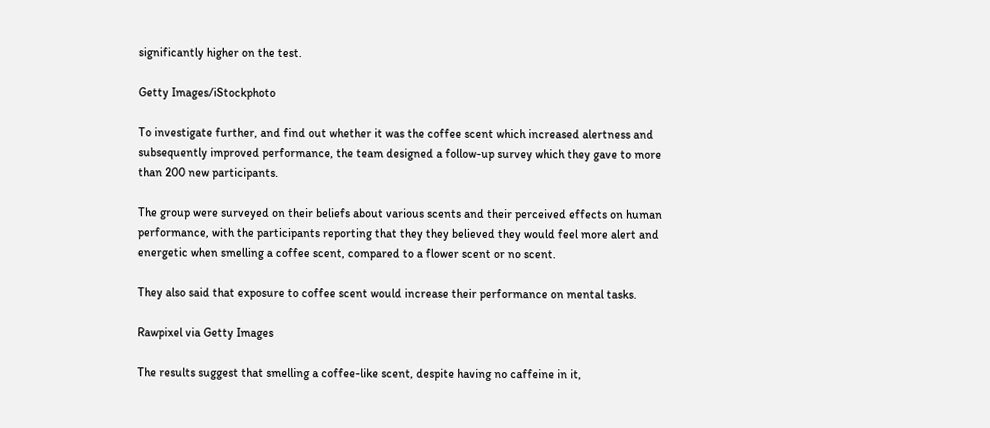significantly higher on the test.

Getty Images/iStockphoto

To investigate further, and find out whether it was the coffee scent which increased alertness and subsequently improved performance, the team designed a follow-up survey which they gave to more than 200 new participants.

The group were surveyed on their beliefs about various scents and their perceived effects on human performance, with the participants reporting that they they believed they would feel more alert and energetic when smelling a coffee scent, compared to a flower scent or no scent.

They also said that exposure to coffee scent would increase their performance on mental tasks.

Rawpixel via Getty Images

The results suggest that smelling a coffee-like scent, despite having no caffeine in it,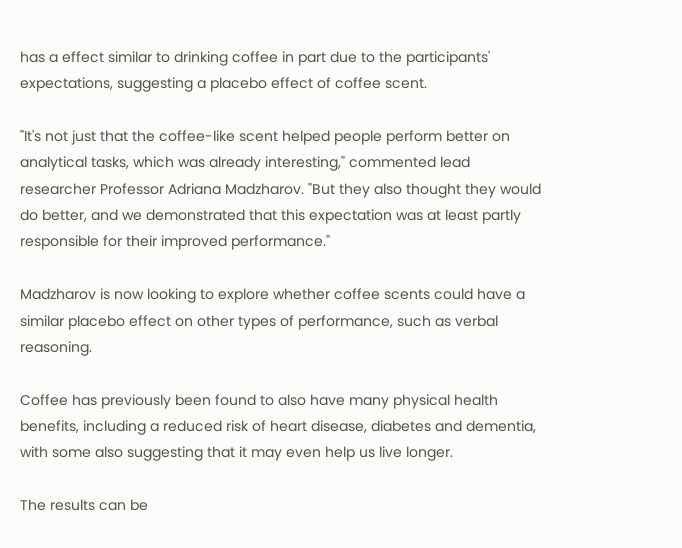has a effect similar to drinking coffee in part due to the participants' expectations, suggesting a placebo effect of coffee scent.

"It's not just that the coffee-like scent helped people perform better on analytical tasks, which was already interesting," commented lead researcher Professor Adriana Madzharov. "But they also thought they would do better, and we demonstrated that this expectation was at least partly responsible for their improved performance."

Madzharov is now looking to explore whether coffee scents could have a similar placebo effect on other types of performance, such as verbal reasoning.

Coffee has previously been found to also have many physical health benefits, including a reduced risk of heart disease, diabetes and dementia, with some also suggesting that it may even help us live longer.

The results can be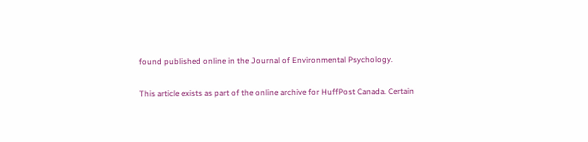found published online in the Journal of Environmental Psychology.

This article exists as part of the online archive for HuffPost Canada. Certain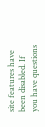site features have been disabled. If you have questions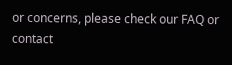or concerns, please check our FAQ or contact